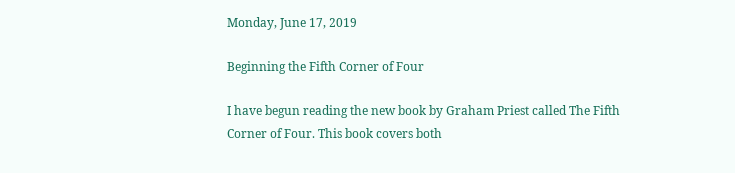Monday, June 17, 2019

Beginning the Fifth Corner of Four

I have begun reading the new book by Graham Priest called The Fifth Corner of Four. This book covers both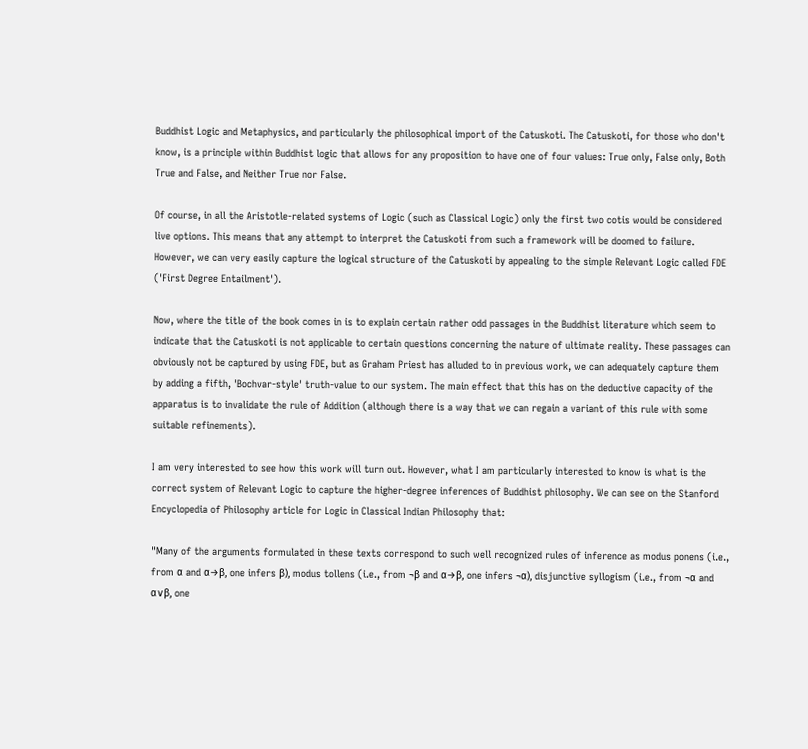Buddhist Logic and Metaphysics, and particularly the philosophical import of the Catuskoti. The Catuskoti, for those who don't know, is a principle within Buddhist logic that allows for any proposition to have one of four values: True only, False only, Both True and False, and Neither True nor False.

Of course, in all the Aristotle-related systems of Logic (such as Classical Logic) only the first two cotis would be considered live options. This means that any attempt to interpret the Catuskoti from such a framework will be doomed to failure. However, we can very easily capture the logical structure of the Catuskoti by appealing to the simple Relevant Logic called FDE ('First Degree Entailment').

Now, where the title of the book comes in is to explain certain rather odd passages in the Buddhist literature which seem to indicate that the Catuskoti is not applicable to certain questions concerning the nature of ultimate reality. These passages can obviously not be captured by using FDE, but as Graham Priest has alluded to in previous work, we can adequately capture them by adding a fifth, 'Bochvar-style' truth-value to our system. The main effect that this has on the deductive capacity of the apparatus is to invalidate the rule of Addition (although there is a way that we can regain a variant of this rule with some suitable refinements).

I am very interested to see how this work will turn out. However, what I am particularly interested to know is what is the correct system of Relevant Logic to capture the higher-degree inferences of Buddhist philosophy. We can see on the Stanford Encyclopedia of Philosophy article for Logic in Classical Indian Philosophy that:

"Many of the arguments formulated in these texts correspond to such well recognized rules of inference as modus ponens (i.e., from α and α→β, one infers β), modus tollens (i.e., from ¬β and α→β, one infers ¬α), disjunctive syllogism (i.e., from ¬α and α∨β, one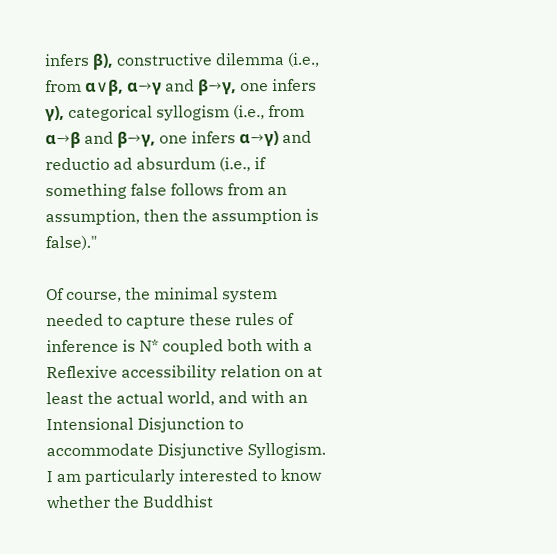infers β), constructive dilemma (i.e., from α∨β, α→γ and β→γ, one infers γ), categorical syllogism (i.e., from α→β and β→γ, one infers α→γ) and reductio ad absurdum (i.e., if something false follows from an assumption, then the assumption is false)."

Of course, the minimal system needed to capture these rules of inference is N* coupled both with a Reflexive accessibility relation on at least the actual world, and with an Intensional Disjunction to accommodate Disjunctive Syllogism. I am particularly interested to know whether the Buddhist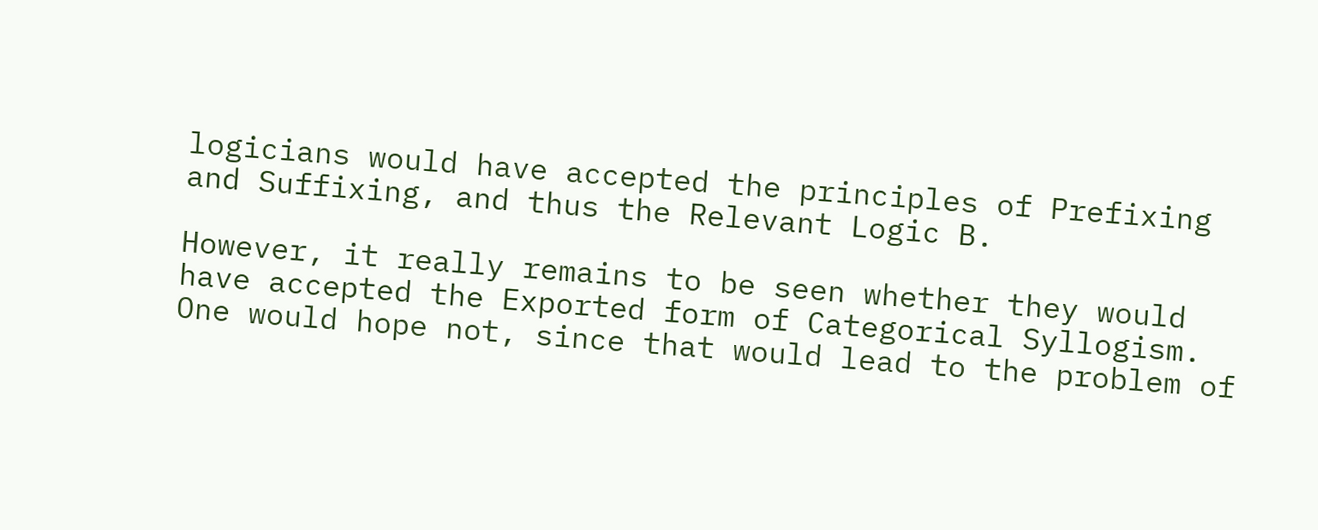logicians would have accepted the principles of Prefixing and Suffixing, and thus the Relevant Logic B.

However, it really remains to be seen whether they would have accepted the Exported form of Categorical Syllogism. One would hope not, since that would lead to the problem of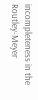incompleteness in the Routley-Meyer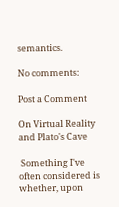semantics.

No comments:

Post a Comment

On Virtual Reality and Plato's Cave

 Something I've often considered is whether, upon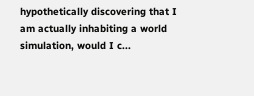hypothetically discovering that I am actually inhabiting a world simulation, would I c...